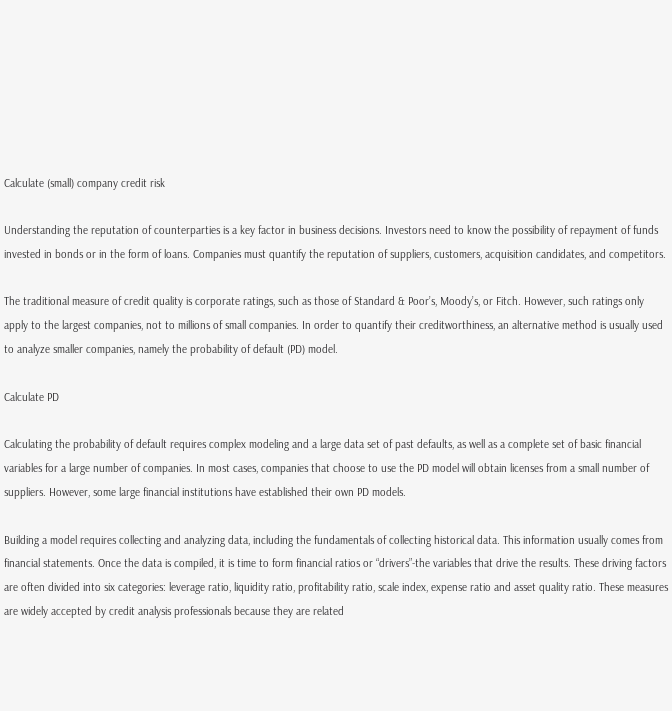Calculate (small) company credit risk

Understanding the reputation of counterparties is a key factor in business decisions. Investors need to know the possibility of repayment of funds invested in bonds or in the form of loans. Companies must quantify the reputation of suppliers, customers, acquisition candidates, and competitors.

The traditional measure of credit quality is corporate ratings, such as those of Standard & Poor’s, Moody’s, or Fitch. However, such ratings only apply to the largest companies, not to millions of small companies. In order to quantify their creditworthiness, an alternative method is usually used to analyze smaller companies, namely the probability of default (PD) model.

Calculate PD

Calculating the probability of default requires complex modeling and a large data set of past defaults, as well as a complete set of basic financial variables for a large number of companies. In most cases, companies that choose to use the PD model will obtain licenses from a small number of suppliers. However, some large financial institutions have established their own PD models.

Building a model requires collecting and analyzing data, including the fundamentals of collecting historical data. This information usually comes from financial statements. Once the data is compiled, it is time to form financial ratios or “drivers”-the variables that drive the results. These driving factors are often divided into six categories: leverage ratio, liquidity ratio, profitability ratio, scale index, expense ratio and asset quality ratio. These measures are widely accepted by credit analysis professionals because they are related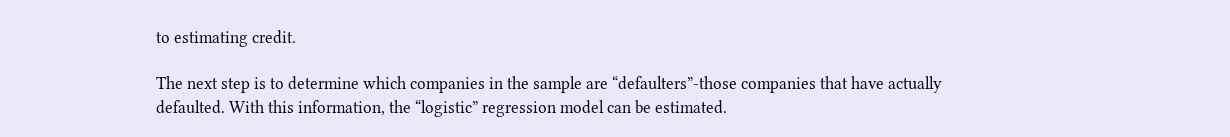to estimating credit.

The next step is to determine which companies in the sample are “defaulters”-those companies that have actually defaulted. With this information, the “logistic” regression model can be estimated.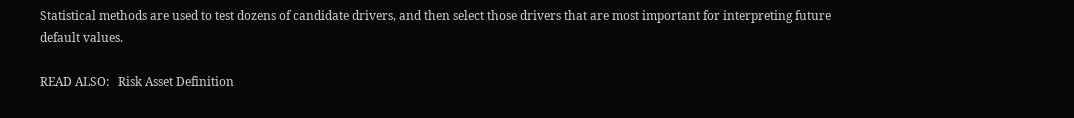Statistical methods are used to test dozens of candidate drivers, and then select those drivers that are most important for interpreting future default values.

READ ALSO:   Risk Asset Definition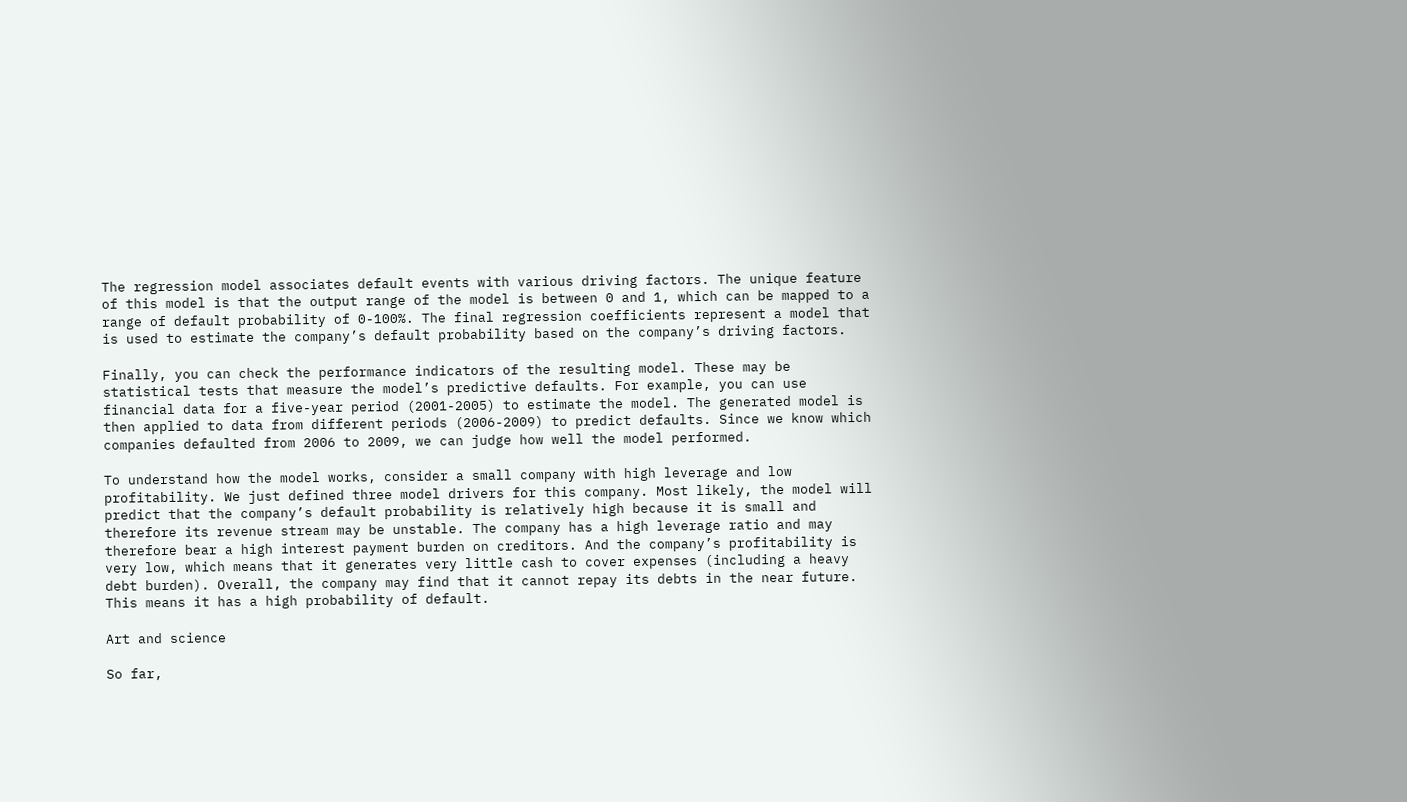The regression model associates default events with various driving factors. The unique feature of this model is that the output range of the model is between 0 and 1, which can be mapped to a range of default probability of 0-100%. The final regression coefficients represent a model that is used to estimate the company’s default probability based on the company’s driving factors.

Finally, you can check the performance indicators of the resulting model. These may be statistical tests that measure the model’s predictive defaults. For example, you can use financial data for a five-year period (2001-2005) to estimate the model. The generated model is then applied to data from different periods (2006-2009) to predict defaults. Since we know which companies defaulted from 2006 to 2009, we can judge how well the model performed.

To understand how the model works, consider a small company with high leverage and low profitability. We just defined three model drivers for this company. Most likely, the model will predict that the company’s default probability is relatively high because it is small and therefore its revenue stream may be unstable. The company has a high leverage ratio and may therefore bear a high interest payment burden on creditors. And the company’s profitability is very low, which means that it generates very little cash to cover expenses (including a heavy debt burden). Overall, the company may find that it cannot repay its debts in the near future. This means it has a high probability of default.

Art and science

So far,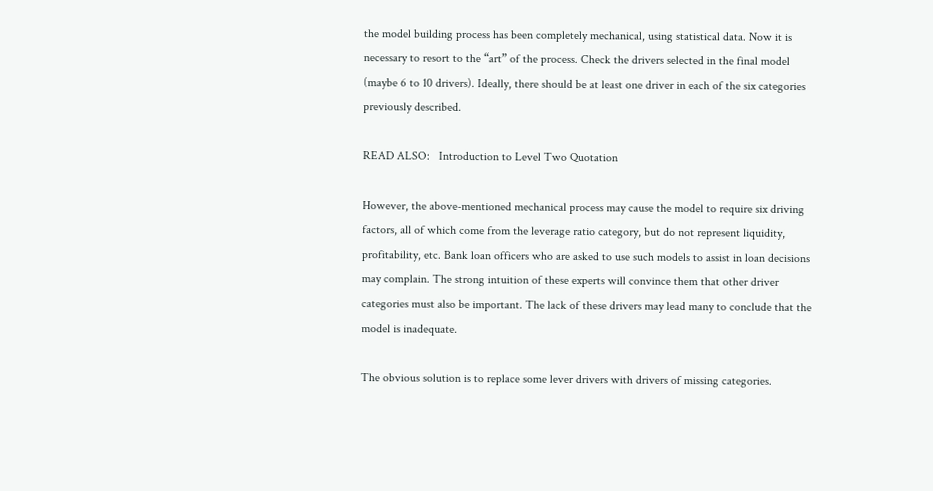the model building process has been completely mechanical, using statistical data. Now it is necessary to resort to the “art” of the process. Check the drivers selected in the final model (maybe 6 to 10 drivers). Ideally, there should be at least one driver in each of the six categories previously described.

READ ALSO:   Introduction to Level Two Quotation

However, the above-mentioned mechanical process may cause the model to require six driving factors, all of which come from the leverage ratio category, but do not represent liquidity, profitability, etc. Bank loan officers who are asked to use such models to assist in loan decisions may complain. The strong intuition of these experts will convince them that other driver categories must also be important. The lack of these drivers may lead many to conclude that the model is inadequate.

The obvious solution is to replace some lever drivers with drivers of missing categories.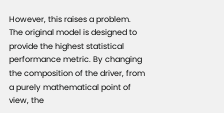However, this raises a problem. The original model is designed to provide the highest statistical performance metric. By changing the composition of the driver, from a purely mathematical point of view, the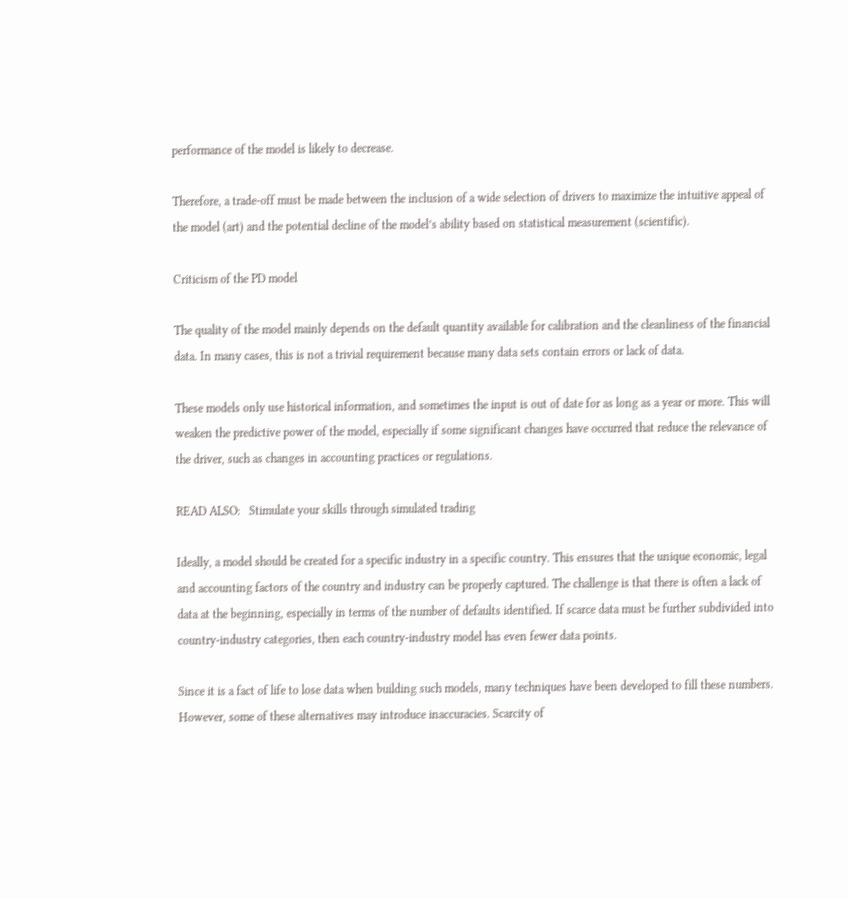performance of the model is likely to decrease.

Therefore, a trade-off must be made between the inclusion of a wide selection of drivers to maximize the intuitive appeal of the model (art) and the potential decline of the model’s ability based on statistical measurement (scientific).

Criticism of the PD model

The quality of the model mainly depends on the default quantity available for calibration and the cleanliness of the financial data. In many cases, this is not a trivial requirement because many data sets contain errors or lack of data.

These models only use historical information, and sometimes the input is out of date for as long as a year or more. This will weaken the predictive power of the model, especially if some significant changes have occurred that reduce the relevance of the driver, such as changes in accounting practices or regulations.

READ ALSO:   Stimulate your skills through simulated trading

Ideally, a model should be created for a specific industry in a specific country. This ensures that the unique economic, legal and accounting factors of the country and industry can be properly captured. The challenge is that there is often a lack of data at the beginning, especially in terms of the number of defaults identified. If scarce data must be further subdivided into country-industry categories, then each country-industry model has even fewer data points.

Since it is a fact of life to lose data when building such models, many techniques have been developed to fill these numbers. However, some of these alternatives may introduce inaccuracies. Scarcity of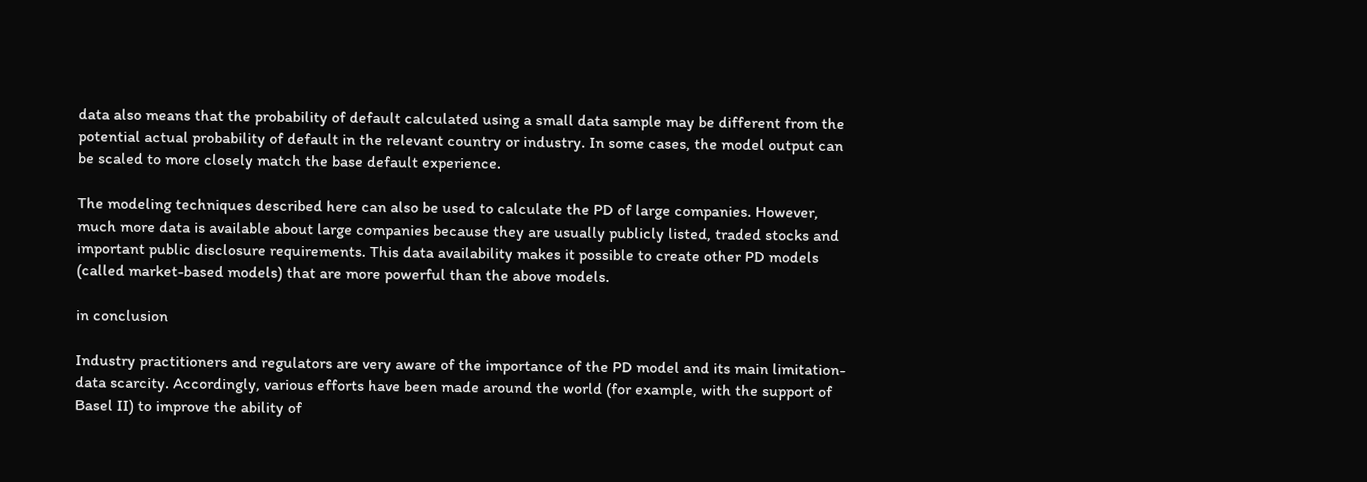data also means that the probability of default calculated using a small data sample may be different from the potential actual probability of default in the relevant country or industry. In some cases, the model output can be scaled to more closely match the base default experience.

The modeling techniques described here can also be used to calculate the PD of large companies. However, much more data is available about large companies because they are usually publicly listed, traded stocks and important public disclosure requirements. This data availability makes it possible to create other PD models (called market-based models) that are more powerful than the above models.

in conclusion

Industry practitioners and regulators are very aware of the importance of the PD model and its main limitation-data scarcity. Accordingly, various efforts have been made around the world (for example, with the support of Basel II) to improve the ability of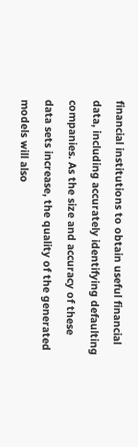financial institutions to obtain useful financial data, including accurately identifying defaulting companies. As the size and accuracy of these data sets increase, the quality of the generated models will also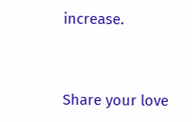increase.


Share your love